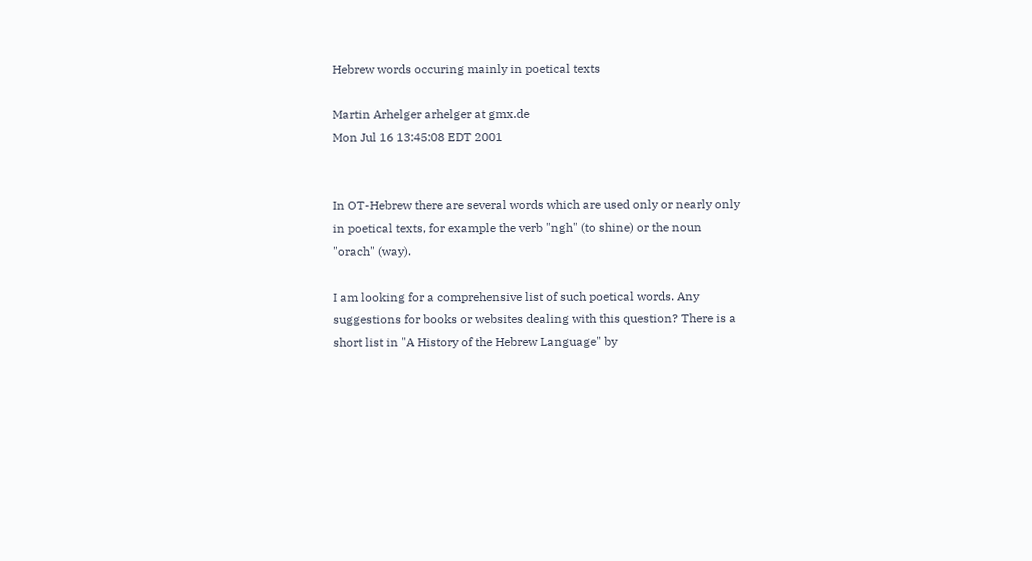Hebrew words occuring mainly in poetical texts

Martin Arhelger arhelger at gmx.de
Mon Jul 16 13:45:08 EDT 2001


In OT-Hebrew there are several words which are used only or nearly only
in poetical texts, for example the verb "ngh" (to shine) or the noun
"orach" (way).

I am looking for a comprehensive list of such poetical words. Any
suggestions for books or websites dealing with this question? There is a
short list in "A History of the Hebrew Language" by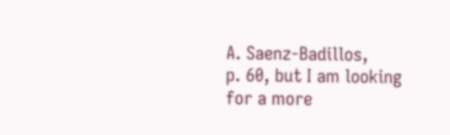A. Saenz-Badillos,
p. 60, but I am looking for a more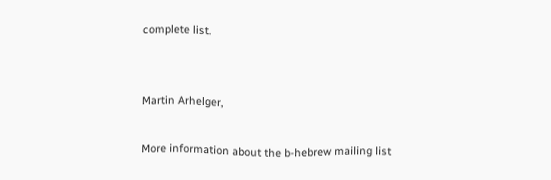complete list.


Martin Arhelger,

More information about the b-hebrew mailing list